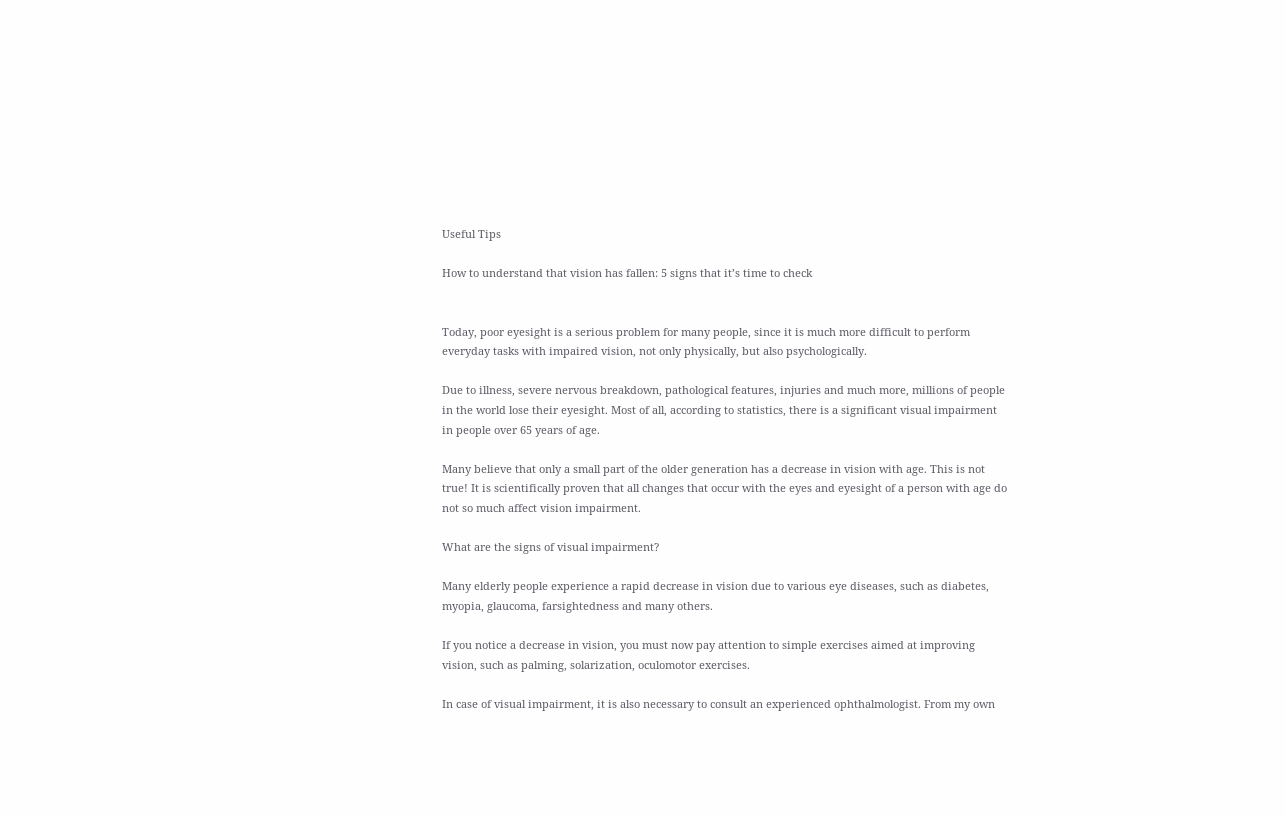Useful Tips

How to understand that vision has fallen: 5 signs that it’s time to check


Today, poor eyesight is a serious problem for many people, since it is much more difficult to perform everyday tasks with impaired vision, not only physically, but also psychologically.

Due to illness, severe nervous breakdown, pathological features, injuries and much more, millions of people in the world lose their eyesight. Most of all, according to statistics, there is a significant visual impairment in people over 65 years of age.

Many believe that only a small part of the older generation has a decrease in vision with age. This is not true! It is scientifically proven that all changes that occur with the eyes and eyesight of a person with age do not so much affect vision impairment.

What are the signs of visual impairment?

Many elderly people experience a rapid decrease in vision due to various eye diseases, such as diabetes, myopia, glaucoma, farsightedness and many others.

If you notice a decrease in vision, you must now pay attention to simple exercises aimed at improving vision, such as palming, solarization, oculomotor exercises.

In case of visual impairment, it is also necessary to consult an experienced ophthalmologist. From my own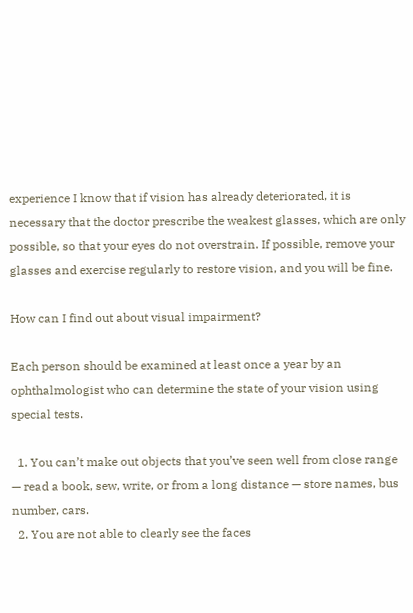experience I know that if vision has already deteriorated, it is necessary that the doctor prescribe the weakest glasses, which are only possible, so that your eyes do not overstrain. If possible, remove your glasses and exercise regularly to restore vision, and you will be fine.

How can I find out about visual impairment?

Each person should be examined at least once a year by an ophthalmologist who can determine the state of your vision using special tests.

  1. You can’t make out objects that you’ve seen well from close range — read a book, sew, write, or from a long distance — store names, bus number, cars.
  2. You are not able to clearly see the faces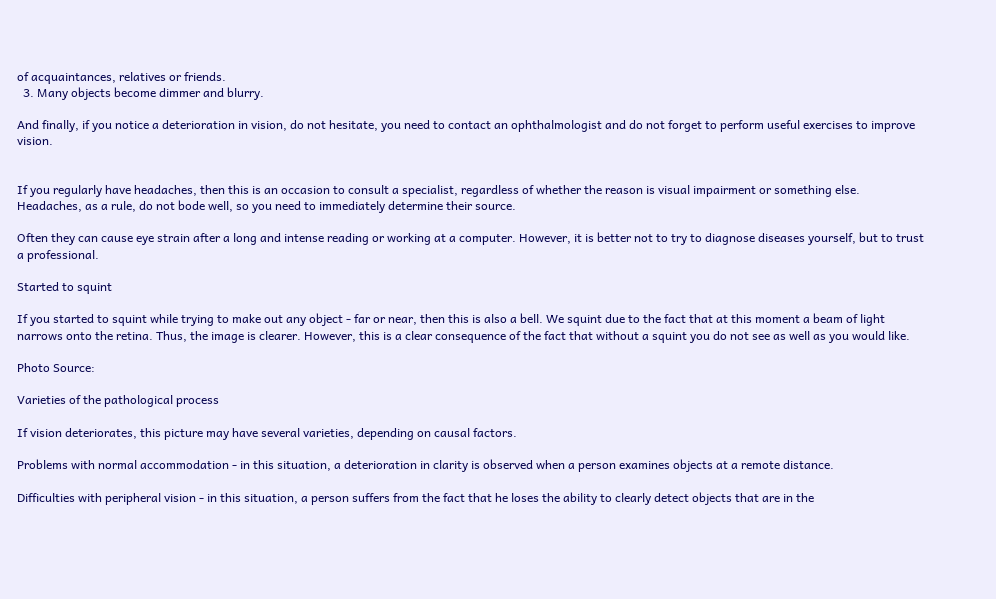of acquaintances, relatives or friends.
  3. Many objects become dimmer and blurry.

And finally, if you notice a deterioration in vision, do not hesitate, you need to contact an ophthalmologist and do not forget to perform useful exercises to improve vision.


If you regularly have headaches, then this is an occasion to consult a specialist, regardless of whether the reason is visual impairment or something else. Headaches, as a rule, do not bode well, so you need to immediately determine their source.

Often they can cause eye strain after a long and intense reading or working at a computer. However, it is better not to try to diagnose diseases yourself, but to trust a professional.

Started to squint

If you started to squint while trying to make out any object - far or near, then this is also a bell. We squint due to the fact that at this moment a beam of light narrows onto the retina. Thus, the image is clearer. However, this is a clear consequence of the fact that without a squint you do not see as well as you would like.

Photo Source:

Varieties of the pathological process

If vision deteriorates, this picture may have several varieties, depending on causal factors.

Problems with normal accommodation - in this situation, a deterioration in clarity is observed when a person examines objects at a remote distance.

Difficulties with peripheral vision - in this situation, a person suffers from the fact that he loses the ability to clearly detect objects that are in the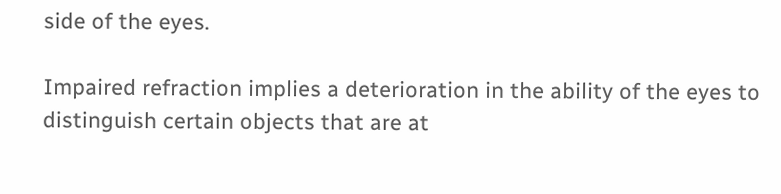side of the eyes.

Impaired refraction implies a deterioration in the ability of the eyes to distinguish certain objects that are at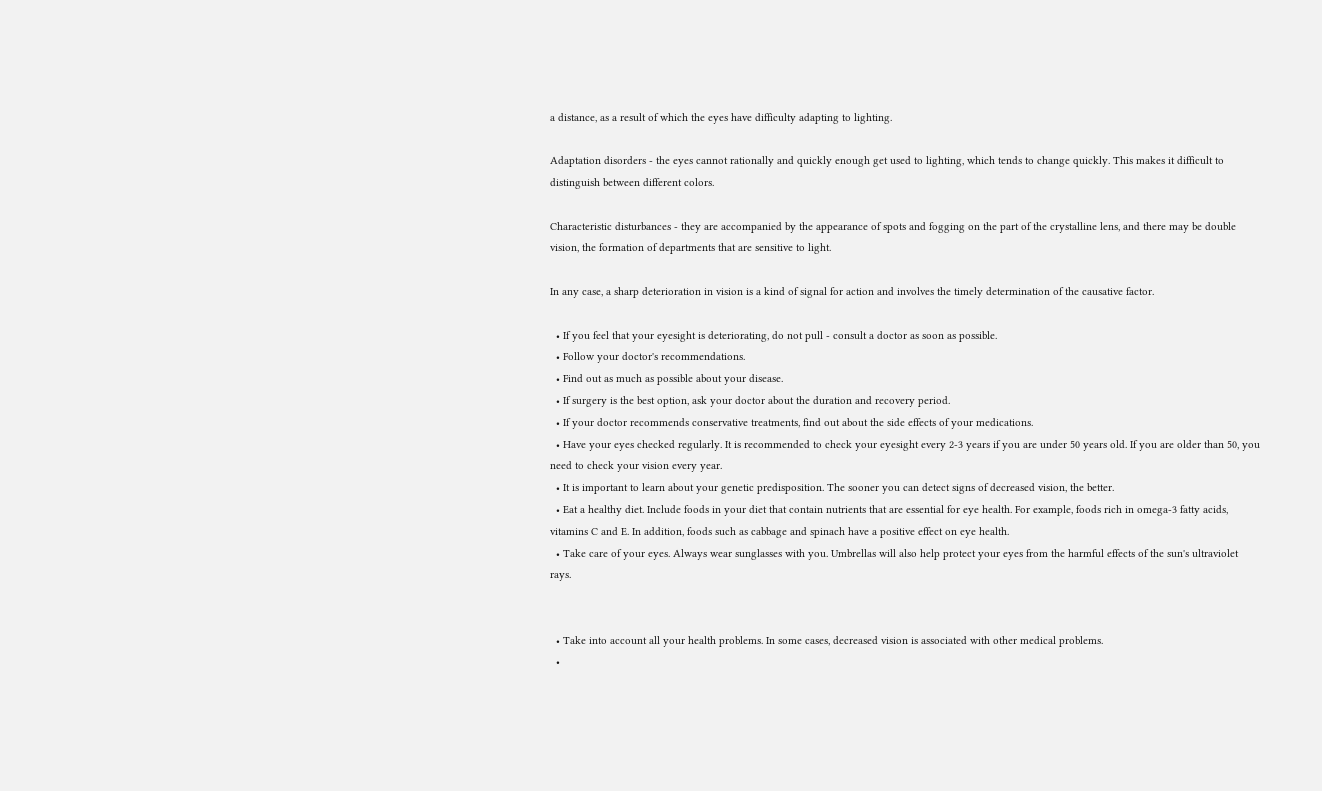a distance, as a result of which the eyes have difficulty adapting to lighting.

Adaptation disorders - the eyes cannot rationally and quickly enough get used to lighting, which tends to change quickly. This makes it difficult to distinguish between different colors.

Characteristic disturbances - they are accompanied by the appearance of spots and fogging on the part of the crystalline lens, and there may be double vision, the formation of departments that are sensitive to light.

In any case, a sharp deterioration in vision is a kind of signal for action and involves the timely determination of the causative factor.

  • If you feel that your eyesight is deteriorating, do not pull - consult a doctor as soon as possible.
  • Follow your doctor's recommendations.
  • Find out as much as possible about your disease.
  • If surgery is the best option, ask your doctor about the duration and recovery period.
  • If your doctor recommends conservative treatments, find out about the side effects of your medications.
  • Have your eyes checked regularly. It is recommended to check your eyesight every 2-3 years if you are under 50 years old. If you are older than 50, you need to check your vision every year.
  • It is important to learn about your genetic predisposition. The sooner you can detect signs of decreased vision, the better.
  • Eat a healthy diet. Include foods in your diet that contain nutrients that are essential for eye health. For example, foods rich in omega-3 fatty acids, vitamins C and E. In addition, foods such as cabbage and spinach have a positive effect on eye health.
  • Take care of your eyes. Always wear sunglasses with you. Umbrellas will also help protect your eyes from the harmful effects of the sun's ultraviolet rays.


  • Take into account all your health problems. In some cases, decreased vision is associated with other medical problems.
  •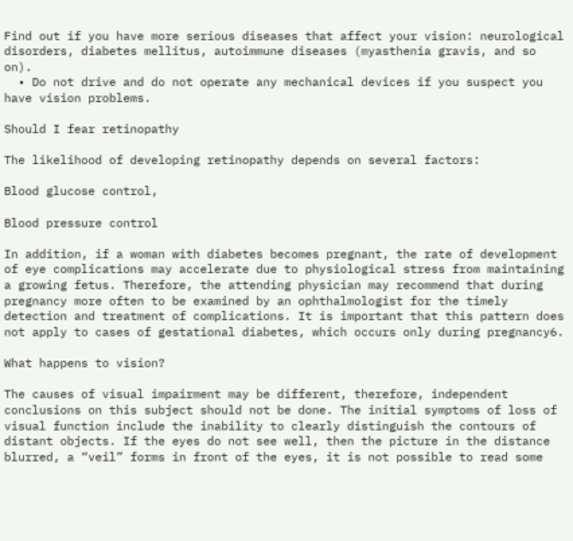Find out if you have more serious diseases that affect your vision: neurological disorders, diabetes mellitus, autoimmune diseases (myasthenia gravis, and so on).
  • Do not drive and do not operate any mechanical devices if you suspect you have vision problems.

Should I fear retinopathy

The likelihood of developing retinopathy depends on several factors:

Blood glucose control,

Blood pressure control

In addition, if a woman with diabetes becomes pregnant, the rate of development of eye complications may accelerate due to physiological stress from maintaining a growing fetus. Therefore, the attending physician may recommend that during pregnancy more often to be examined by an ophthalmologist for the timely detection and treatment of complications. It is important that this pattern does not apply to cases of gestational diabetes, which occurs only during pregnancy6.

What happens to vision?

The causes of visual impairment may be different, therefore, independent conclusions on this subject should not be done. The initial symptoms of loss of visual function include the inability to clearly distinguish the contours of distant objects. If the eyes do not see well, then the picture in the distance blurred, a “veil” forms in front of the eyes, it is not possible to read some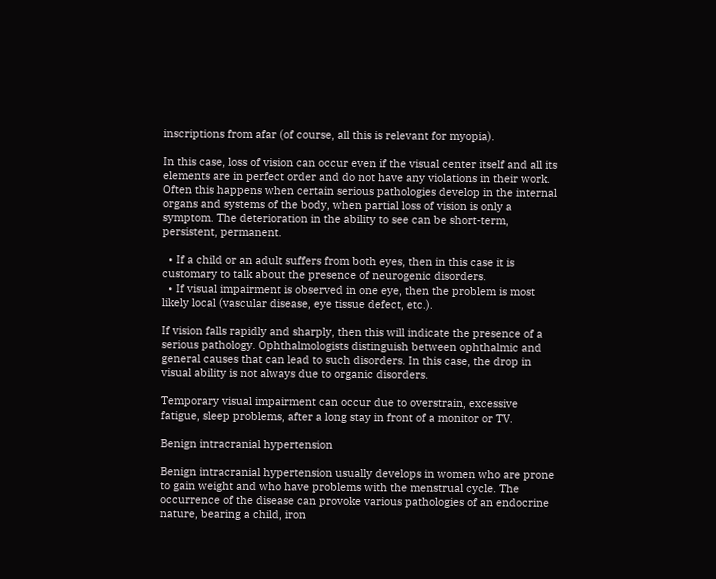inscriptions from afar (of course, all this is relevant for myopia).

In this case, loss of vision can occur even if the visual center itself and all its elements are in perfect order and do not have any violations in their work. Often this happens when certain serious pathologies develop in the internal organs and systems of the body, when partial loss of vision is only a symptom. The deterioration in the ability to see can be short-term, persistent, permanent.

  • If a child or an adult suffers from both eyes, then in this case it is customary to talk about the presence of neurogenic disorders.
  • If visual impairment is observed in one eye, then the problem is most likely local (vascular disease, eye tissue defect, etc.).

If vision falls rapidly and sharply, then this will indicate the presence of a serious pathology. Ophthalmologists distinguish between ophthalmic and general causes that can lead to such disorders. In this case, the drop in visual ability is not always due to organic disorders.

Temporary visual impairment can occur due to overstrain, excessive fatigue, sleep problems, after a long stay in front of a monitor or TV.

Benign intracranial hypertension

Benign intracranial hypertension usually develops in women who are prone to gain weight and who have problems with the menstrual cycle. The occurrence of the disease can provoke various pathologies of an endocrine nature, bearing a child, iron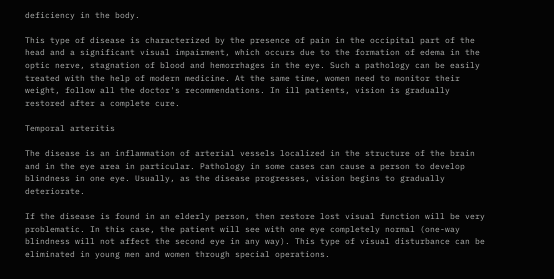deficiency in the body.

This type of disease is characterized by the presence of pain in the occipital part of the head and a significant visual impairment, which occurs due to the formation of edema in the optic nerve, stagnation of blood and hemorrhages in the eye. Such a pathology can be easily treated with the help of modern medicine. At the same time, women need to monitor their weight, follow all the doctor's recommendations. In ill patients, vision is gradually restored after a complete cure.

Temporal arteritis

The disease is an inflammation of arterial vessels localized in the structure of the brain and in the eye area in particular. Pathology in some cases can cause a person to develop blindness in one eye. Usually, as the disease progresses, vision begins to gradually deteriorate.

If the disease is found in an elderly person, then restore lost visual function will be very problematic. In this case, the patient will see with one eye completely normal (one-way blindness will not affect the second eye in any way). This type of visual disturbance can be eliminated in young men and women through special operations.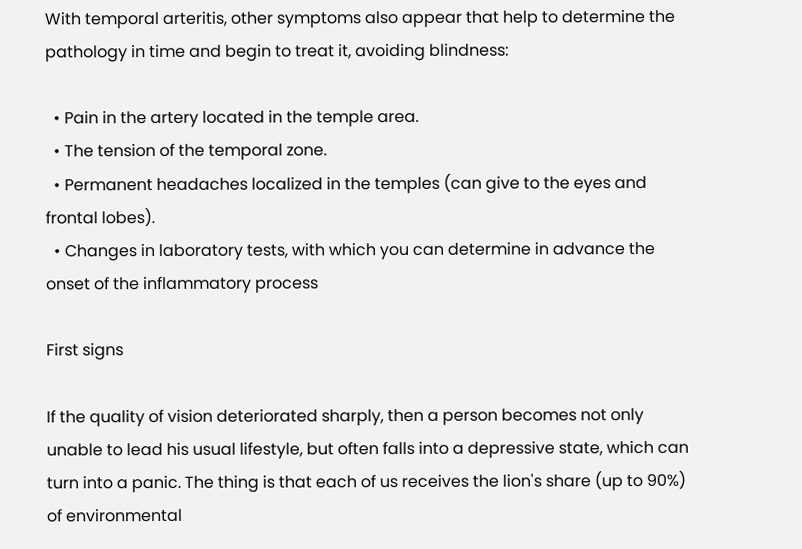With temporal arteritis, other symptoms also appear that help to determine the pathology in time and begin to treat it, avoiding blindness:

  • Pain in the artery located in the temple area.
  • The tension of the temporal zone.
  • Permanent headaches localized in the temples (can give to the eyes and frontal lobes).
  • Changes in laboratory tests, with which you can determine in advance the onset of the inflammatory process

First signs

If the quality of vision deteriorated sharply, then a person becomes not only unable to lead his usual lifestyle, but often falls into a depressive state, which can turn into a panic. The thing is that each of us receives the lion's share (up to 90%) of environmental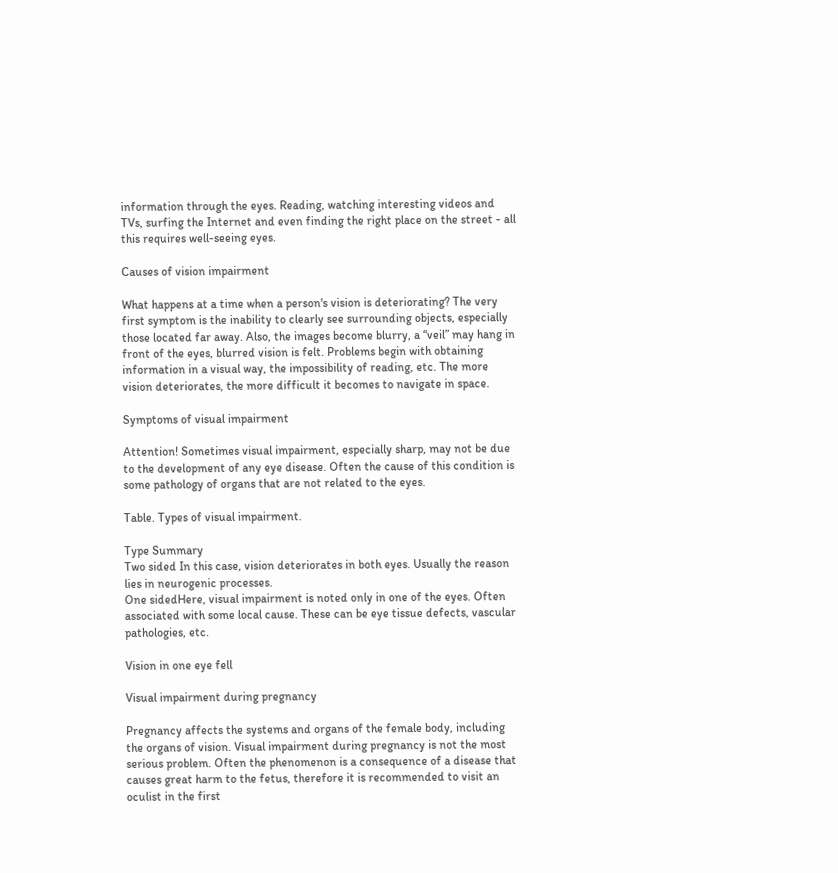information through the eyes. Reading, watching interesting videos and TVs, surfing the Internet and even finding the right place on the street - all this requires well-seeing eyes.

Causes of vision impairment

What happens at a time when a person's vision is deteriorating? The very first symptom is the inability to clearly see surrounding objects, especially those located far away. Also, the images become blurry, a “veil” may hang in front of the eyes, blurred vision is felt. Problems begin with obtaining information in a visual way, the impossibility of reading, etc. The more vision deteriorates, the more difficult it becomes to navigate in space.

Symptoms of visual impairment

Attention! Sometimes visual impairment, especially sharp, may not be due to the development of any eye disease. Often the cause of this condition is some pathology of organs that are not related to the eyes.

Table. Types of visual impairment.

Type Summary
Two sided In this case, vision deteriorates in both eyes. Usually the reason lies in neurogenic processes.
One sidedHere, visual impairment is noted only in one of the eyes. Often associated with some local cause. These can be eye tissue defects, vascular pathologies, etc.

Vision in one eye fell

Visual impairment during pregnancy

Pregnancy affects the systems and organs of the female body, including the organs of vision. Visual impairment during pregnancy is not the most serious problem. Often the phenomenon is a consequence of a disease that causes great harm to the fetus, therefore it is recommended to visit an oculist in the first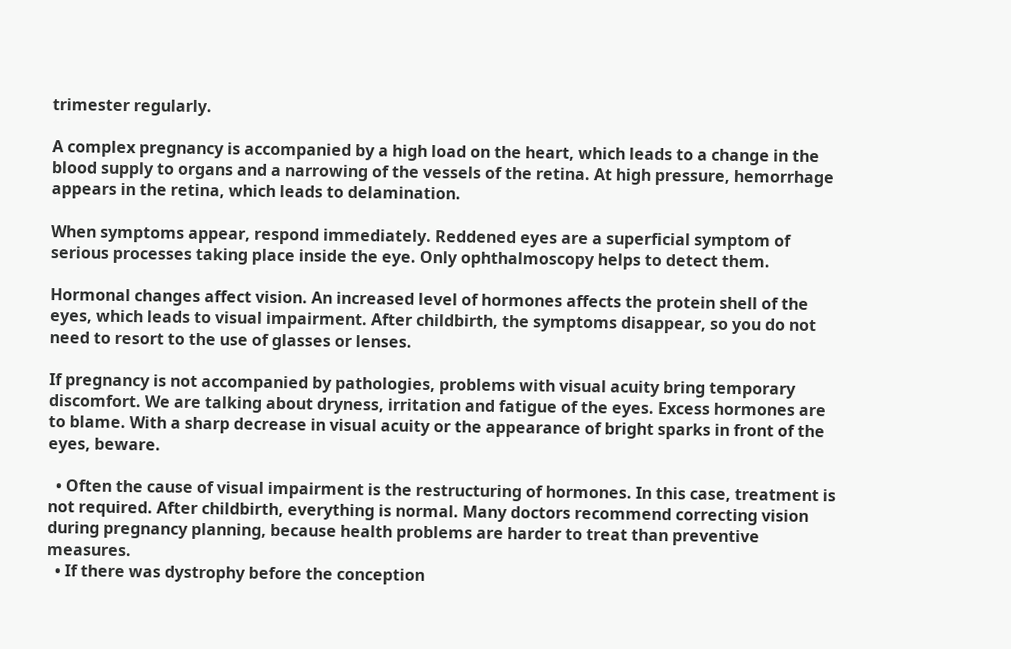trimester regularly.

A complex pregnancy is accompanied by a high load on the heart, which leads to a change in the blood supply to organs and a narrowing of the vessels of the retina. At high pressure, hemorrhage appears in the retina, which leads to delamination.

When symptoms appear, respond immediately. Reddened eyes are a superficial symptom of serious processes taking place inside the eye. Only ophthalmoscopy helps to detect them.

Hormonal changes affect vision. An increased level of hormones affects the protein shell of the eyes, which leads to visual impairment. After childbirth, the symptoms disappear, so you do not need to resort to the use of glasses or lenses.

If pregnancy is not accompanied by pathologies, problems with visual acuity bring temporary discomfort. We are talking about dryness, irritation and fatigue of the eyes. Excess hormones are to blame. With a sharp decrease in visual acuity or the appearance of bright sparks in front of the eyes, beware.

  • Often the cause of visual impairment is the restructuring of hormones. In this case, treatment is not required. After childbirth, everything is normal. Many doctors recommend correcting vision during pregnancy planning, because health problems are harder to treat than preventive measures.
  • If there was dystrophy before the conception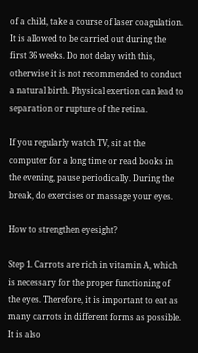of a child, take a course of laser coagulation. It is allowed to be carried out during the first 36 weeks. Do not delay with this, otherwise it is not recommended to conduct a natural birth. Physical exertion can lead to separation or rupture of the retina.

If you regularly watch TV, sit at the computer for a long time or read books in the evening, pause periodically. During the break, do exercises or massage your eyes.

How to strengthen eyesight?

Step 1. Carrots are rich in vitamin A, which is necessary for the proper functioning of the eyes. Therefore, it is important to eat as many carrots in different forms as possible. It is also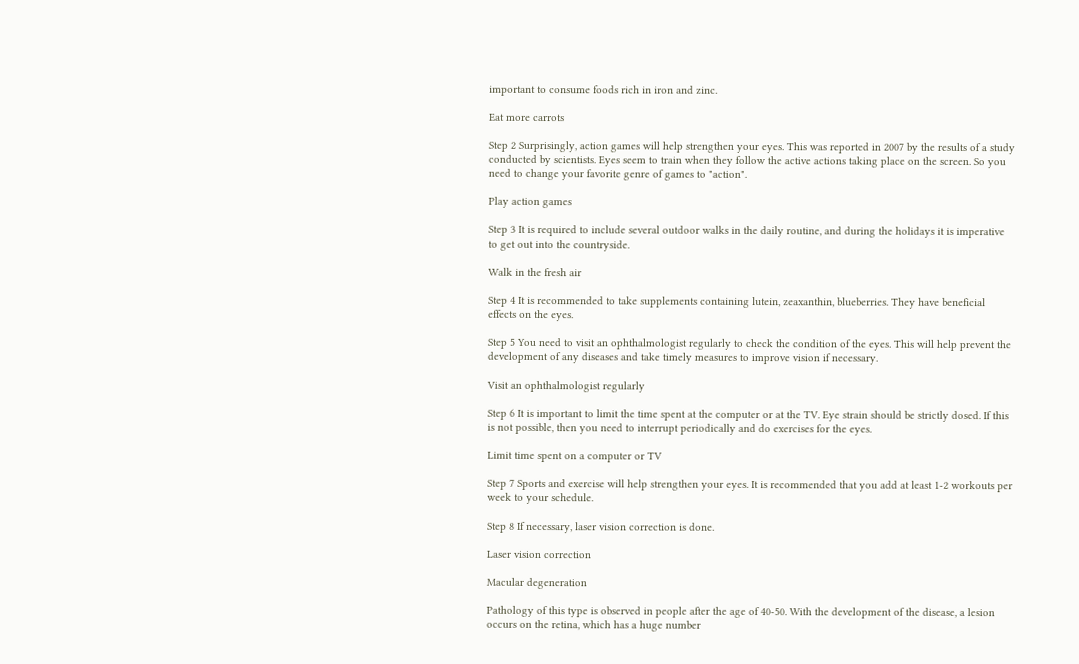important to consume foods rich in iron and zinc.

Eat more carrots

Step 2 Surprisingly, action games will help strengthen your eyes. This was reported in 2007 by the results of a study conducted by scientists. Eyes seem to train when they follow the active actions taking place on the screen. So you need to change your favorite genre of games to "action".

Play action games

Step 3 It is required to include several outdoor walks in the daily routine, and during the holidays it is imperative to get out into the countryside.

Walk in the fresh air

Step 4 It is recommended to take supplements containing lutein, zeaxanthin, blueberries. They have beneficial effects on the eyes.

Step 5 You need to visit an ophthalmologist regularly to check the condition of the eyes. This will help prevent the development of any diseases and take timely measures to improve vision if necessary.

Visit an ophthalmologist regularly

Step 6 It is important to limit the time spent at the computer or at the TV. Eye strain should be strictly dosed. If this is not possible, then you need to interrupt periodically and do exercises for the eyes.

Limit time spent on a computer or TV

Step 7 Sports and exercise will help strengthen your eyes. It is recommended that you add at least 1-2 workouts per week to your schedule.

Step 8 If necessary, laser vision correction is done.

Laser vision correction

Macular degeneration

Pathology of this type is observed in people after the age of 40-50. With the development of the disease, a lesion occurs on the retina, which has a huge number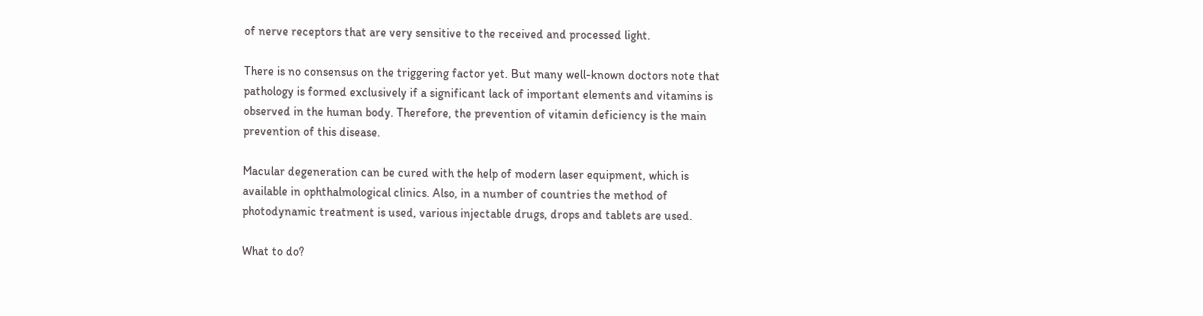of nerve receptors that are very sensitive to the received and processed light.

There is no consensus on the triggering factor yet. But many well-known doctors note that pathology is formed exclusively if a significant lack of important elements and vitamins is observed in the human body. Therefore, the prevention of vitamin deficiency is the main prevention of this disease.

Macular degeneration can be cured with the help of modern laser equipment, which is available in ophthalmological clinics. Also, in a number of countries the method of photodynamic treatment is used, various injectable drugs, drops and tablets are used.

What to do?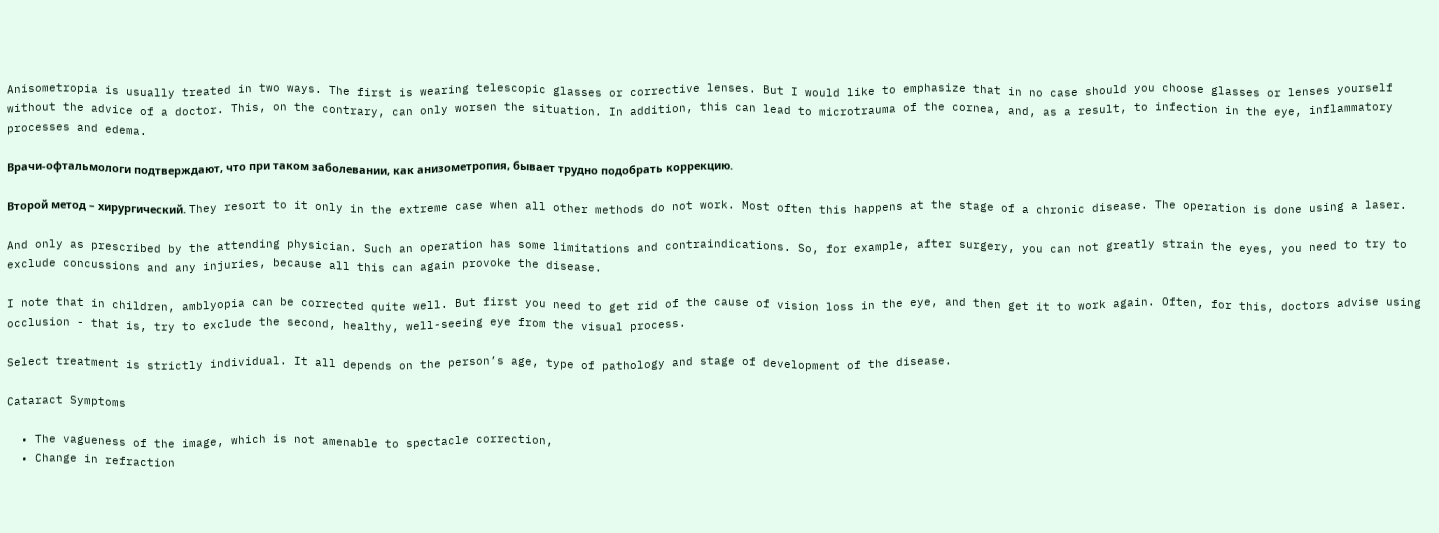Anisometropia is usually treated in two ways. The first is wearing telescopic glasses or corrective lenses. But I would like to emphasize that in no case should you choose glasses or lenses yourself without the advice of a doctor. This, on the contrary, can only worsen the situation. In addition, this can lead to microtrauma of the cornea, and, as a result, to infection in the eye, inflammatory processes and edema.

Врачи-офтальмологи подтверждают, что при таком заболевании, как анизометропия, бывает трудно подобрать коррекцию.

Второй метод – хирургический. They resort to it only in the extreme case when all other methods do not work. Most often this happens at the stage of a chronic disease. The operation is done using a laser.

And only as prescribed by the attending physician. Such an operation has some limitations and contraindications. So, for example, after surgery, you can not greatly strain the eyes, you need to try to exclude concussions and any injuries, because all this can again provoke the disease.

I note that in children, amblyopia can be corrected quite well. But first you need to get rid of the cause of vision loss in the eye, and then get it to work again. Often, for this, doctors advise using occlusion - that is, try to exclude the second, healthy, well-seeing eye from the visual process.

Select treatment is strictly individual. It all depends on the person’s age, type of pathology and stage of development of the disease.

Cataract Symptoms

  • The vagueness of the image, which is not amenable to spectacle correction,
  • Change in refraction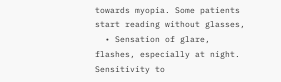towards myopia. Some patients start reading without glasses,
  • Sensation of glare, flashes, especially at night. Sensitivity to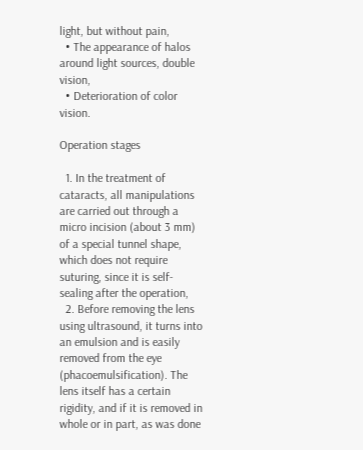light, but without pain,
  • The appearance of halos around light sources, double vision,
  • Deterioration of color vision.

Operation stages

  1. In the treatment of cataracts, all manipulations are carried out through a micro incision (about 3 mm) of a special tunnel shape, which does not require suturing, since it is self-sealing after the operation,
  2. Before removing the lens using ultrasound, it turns into an emulsion and is easily removed from the eye (phacoemulsification). The lens itself has a certain rigidity, and if it is removed in whole or in part, as was done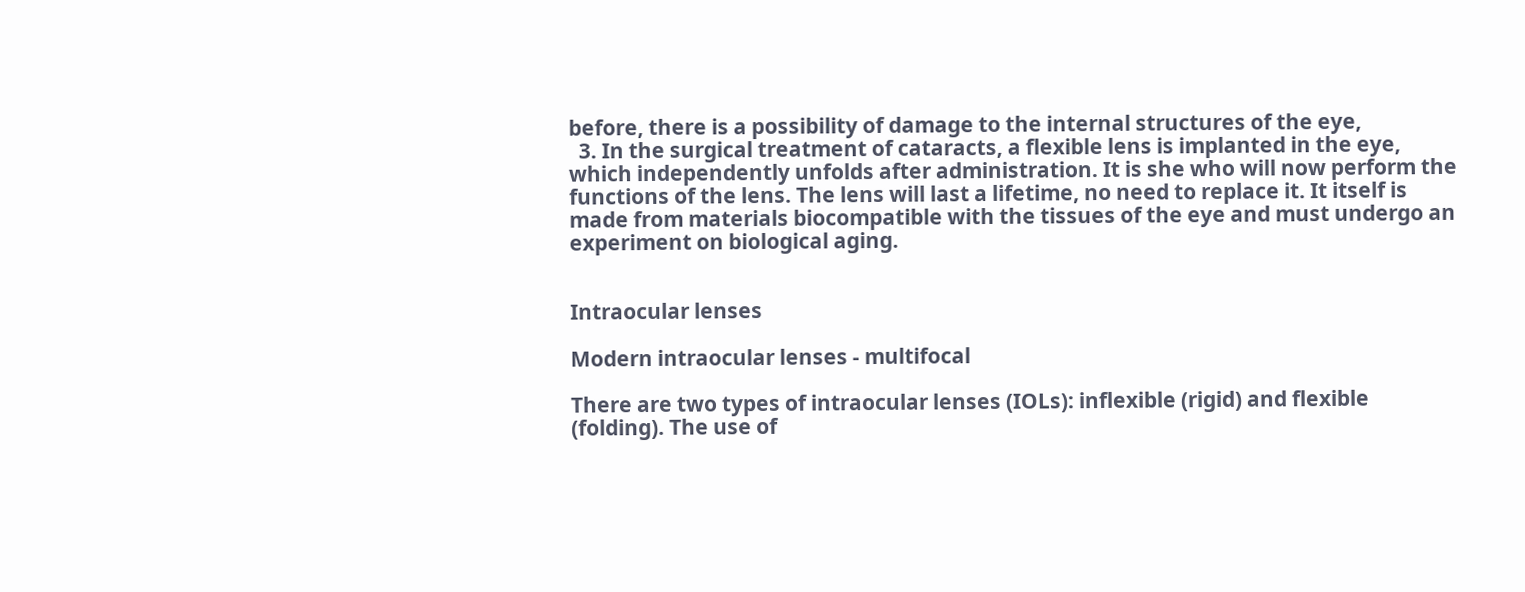before, there is a possibility of damage to the internal structures of the eye,
  3. In the surgical treatment of cataracts, a flexible lens is implanted in the eye, which independently unfolds after administration. It is she who will now perform the functions of the lens. The lens will last a lifetime, no need to replace it. It itself is made from materials biocompatible with the tissues of the eye and must undergo an experiment on biological aging.


Intraocular lenses

Modern intraocular lenses - multifocal

There are two types of intraocular lenses (IOLs): inflexible (rigid) and flexible (folding). The use of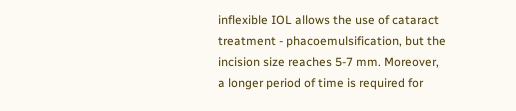inflexible IOL allows the use of cataract treatment - phacoemulsification, but the incision size reaches 5-7 mm. Moreover, a longer period of time is required for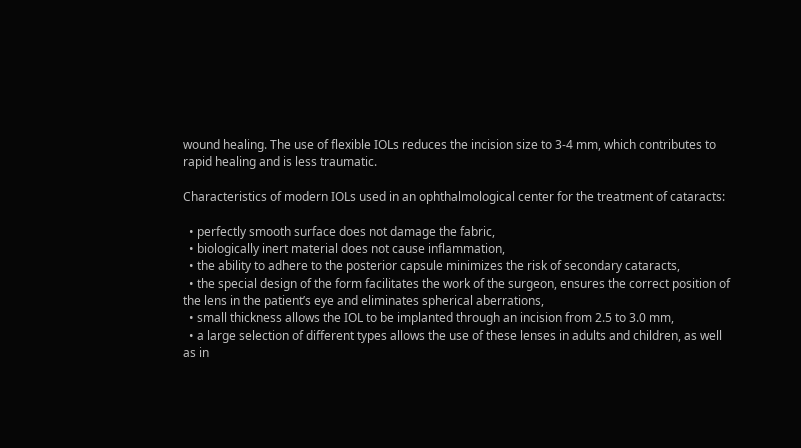wound healing. The use of flexible IOLs reduces the incision size to 3-4 mm, which contributes to rapid healing and is less traumatic.

Characteristics of modern IOLs used in an ophthalmological center for the treatment of cataracts:

  • perfectly smooth surface does not damage the fabric,
  • biologically inert material does not cause inflammation,
  • the ability to adhere to the posterior capsule minimizes the risk of secondary cataracts,
  • the special design of the form facilitates the work of the surgeon, ensures the correct position of the lens in the patient’s eye and eliminates spherical aberrations,
  • small thickness allows the IOL to be implanted through an incision from 2.5 to 3.0 mm,
  • a large selection of different types allows the use of these lenses in adults and children, as well as in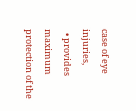case of eye injuries,
  • provides maximum protection of the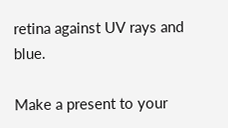retina against UV rays and blue.

Make a present to your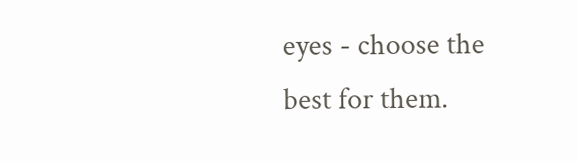eyes - choose the best for them.